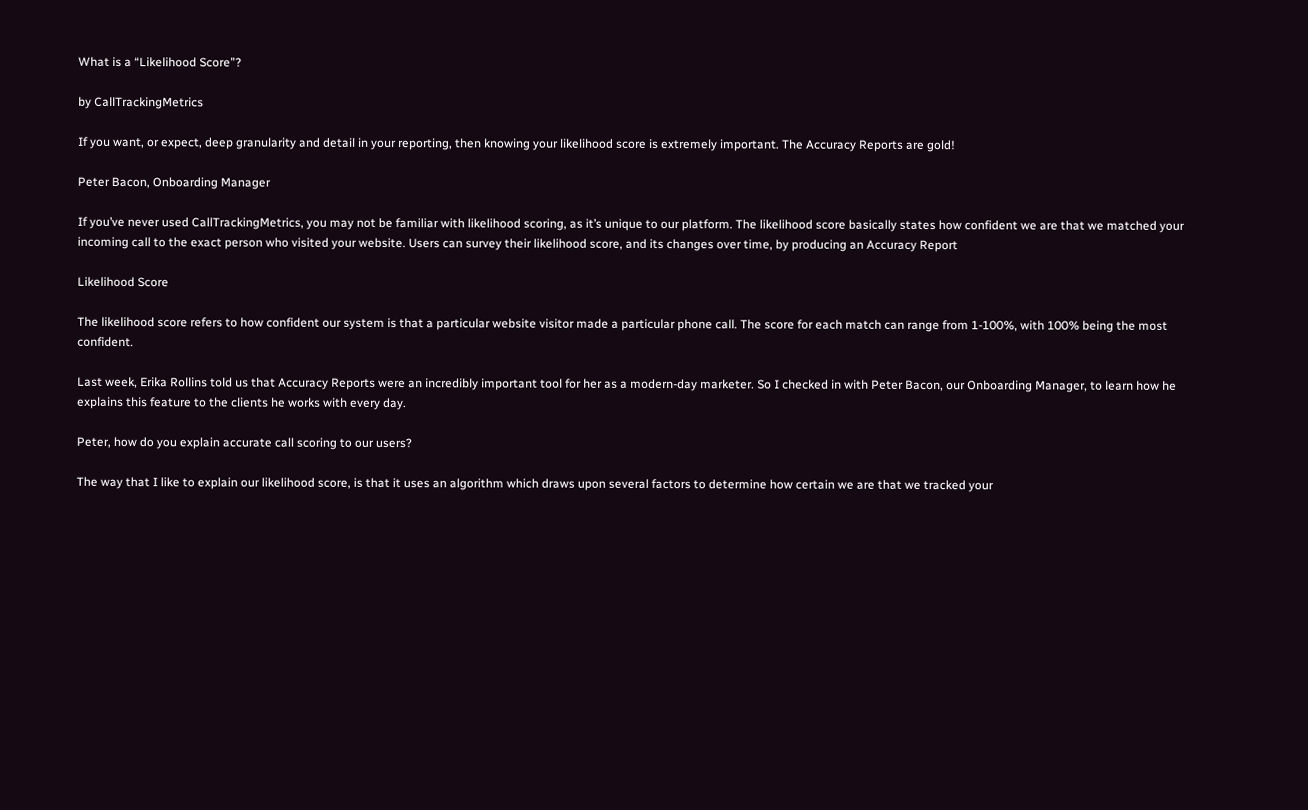What is a “Likelihood Score”?

by CallTrackingMetrics

If you want, or expect, deep granularity and detail in your reporting, then knowing your likelihood score is extremely important. The Accuracy Reports are gold!

Peter Bacon, Onboarding Manager

If you’ve never used CallTrackingMetrics, you may not be familiar with likelihood scoring, as it’s unique to our platform. The likelihood score basically states how confident we are that we matched your incoming call to the exact person who visited your website. Users can survey their likelihood score, and its changes over time, by producing an Accuracy Report

Likelihood Score

The likelihood score refers to how confident our system is that a particular website visitor made a particular phone call. The score for each match can range from 1-100%, with 100% being the most confident.

Last week, Erika Rollins told us that Accuracy Reports were an incredibly important tool for her as a modern-day marketer. So I checked in with Peter Bacon, our Onboarding Manager, to learn how he explains this feature to the clients he works with every day.

Peter, how do you explain accurate call scoring to our users?

The way that I like to explain our likelihood score, is that it uses an algorithm which draws upon several factors to determine how certain we are that we tracked your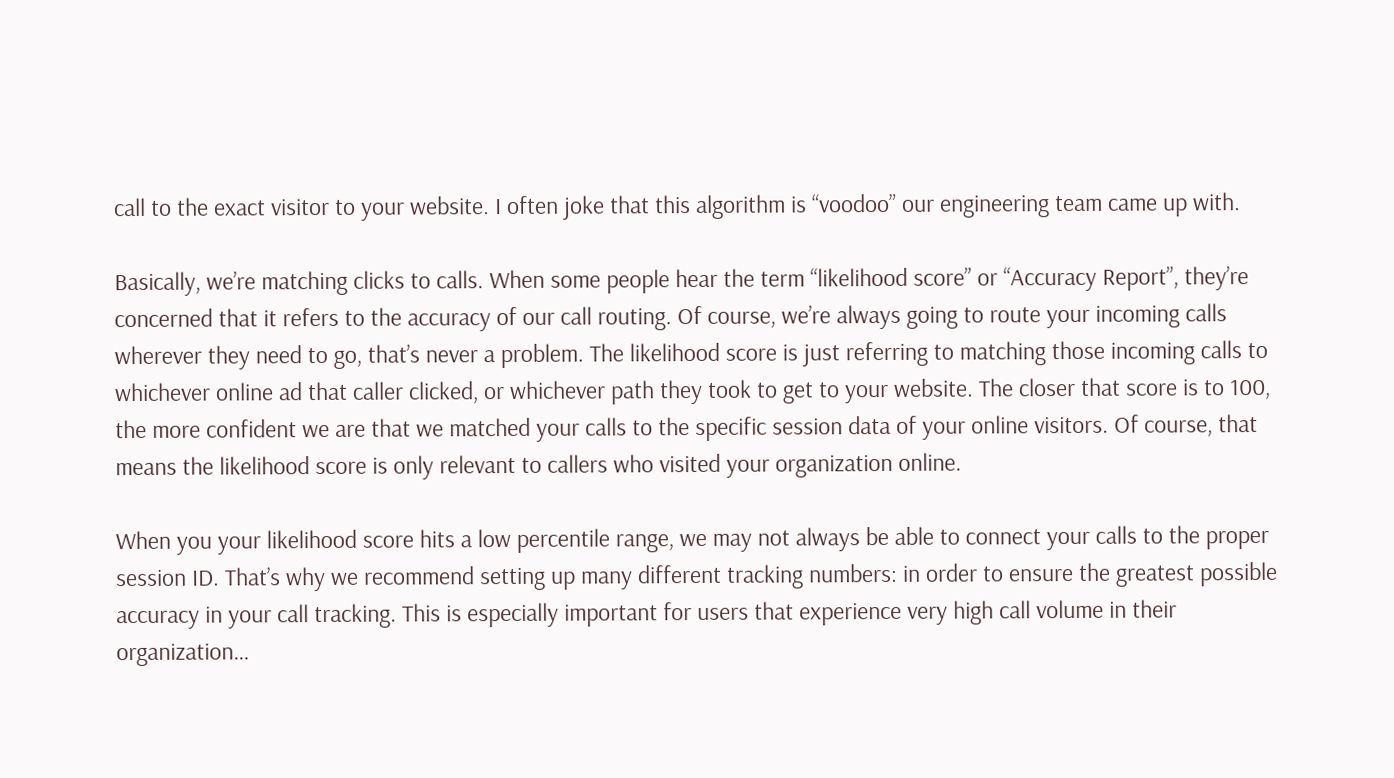call to the exact visitor to your website. I often joke that this algorithm is “voodoo” our engineering team came up with.

Basically, we’re matching clicks to calls. When some people hear the term “likelihood score” or “Accuracy Report”, they’re concerned that it refers to the accuracy of our call routing. Of course, we’re always going to route your incoming calls wherever they need to go, that’s never a problem. The likelihood score is just referring to matching those incoming calls to whichever online ad that caller clicked, or whichever path they took to get to your website. The closer that score is to 100, the more confident we are that we matched your calls to the specific session data of your online visitors. Of course, that means the likelihood score is only relevant to callers who visited your organization online.

When you your likelihood score hits a low percentile range, we may not always be able to connect your calls to the proper session ID. That’s why we recommend setting up many different tracking numbers: in order to ensure the greatest possible accuracy in your call tracking. This is especially important for users that experience very high call volume in their organization…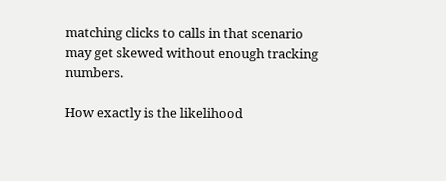matching clicks to calls in that scenario may get skewed without enough tracking numbers.

How exactly is the likelihood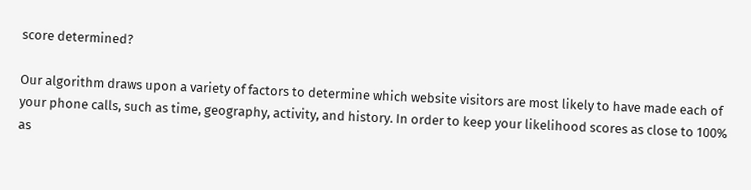score determined?

Our algorithm draws upon a variety of factors to determine which website visitors are most likely to have made each of your phone calls, such as time, geography, activity, and history. In order to keep your likelihood scores as close to 100% as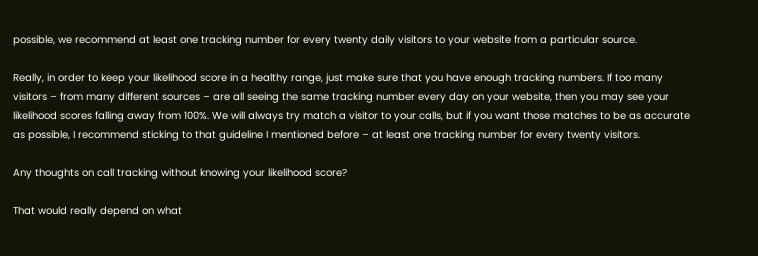possible, we recommend at least one tracking number for every twenty daily visitors to your website from a particular source.

Really, in order to keep your likelihood score in a healthy range, just make sure that you have enough tracking numbers. If too many visitors – from many different sources – are all seeing the same tracking number every day on your website, then you may see your likelihood scores falling away from 100%. We will always try match a visitor to your calls, but if you want those matches to be as accurate as possible, I recommend sticking to that guideline I mentioned before – at least one tracking number for every twenty visitors.

Any thoughts on call tracking without knowing your likelihood score?

That would really depend on what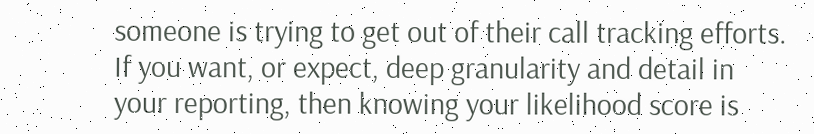someone is trying to get out of their call tracking efforts. If you want, or expect, deep granularity and detail in your reporting, then knowing your likelihood score is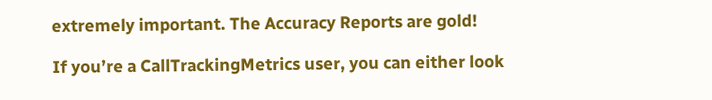extremely important. The Accuracy Reports are gold!

If you’re a CallTrackingMetrics user, you can either look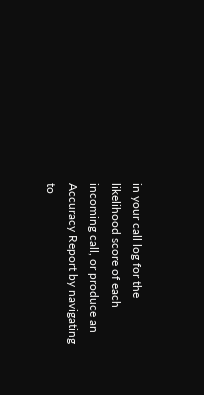in your call log for the likelihood score of each incoming call, or produce an Accuracy Report by navigating to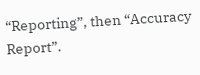“Reporting”, then “Accuracy Report”.